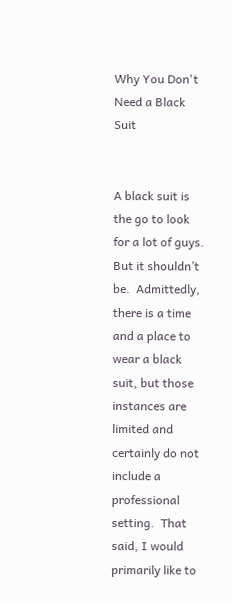Why You Don't Need a Black Suit


A black suit is the go to look for a lot of guys.  But it shouldn’t be.  Admittedly, there is a time and a place to wear a black suit, but those instances are limited and certainly do not include a professional setting.  That said, I would primarily like to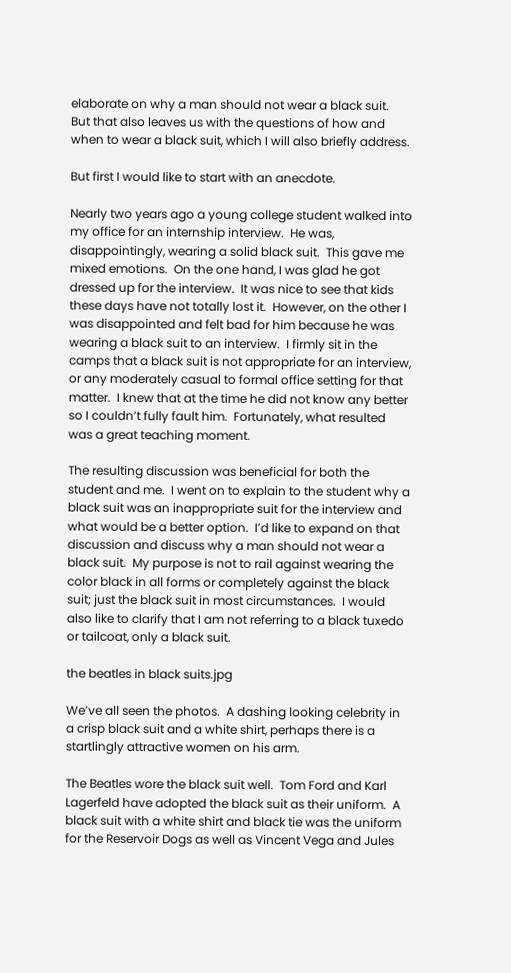elaborate on why a man should not wear a black suit.  But that also leaves us with the questions of how and when to wear a black suit, which I will also briefly address.

But first I would like to start with an anecdote.

Nearly two years ago a young college student walked into my office for an internship interview.  He was, disappointingly, wearing a solid black suit.  This gave me mixed emotions.  On the one hand, I was glad he got dressed up for the interview.  It was nice to see that kids these days have not totally lost it.  However, on the other I was disappointed and felt bad for him because he was wearing a black suit to an interview.  I firmly sit in the camps that a black suit is not appropriate for an interview, or any moderately casual to formal office setting for that matter.  I knew that at the time he did not know any better so I couldn’t fully fault him.  Fortunately, what resulted was a great teaching moment.

The resulting discussion was beneficial for both the student and me.  I went on to explain to the student why a black suit was an inappropriate suit for the interview and what would be a better option.  I’d like to expand on that discussion and discuss why a man should not wear a black suit.  My purpose is not to rail against wearing the color black in all forms or completely against the black suit; just the black suit in most circumstances.  I would also like to clarify that I am not referring to a black tuxedo or tailcoat, only a black suit.

the beatles in black suits.jpg

We’ve all seen the photos.  A dashing looking celebrity in a crisp black suit and a white shirt, perhaps there is a startlingly attractive women on his arm.

The Beatles wore the black suit well.  Tom Ford and Karl Lagerfeld have adopted the black suit as their uniform.  A black suit with a white shirt and black tie was the uniform for the Reservoir Dogs as well as Vincent Vega and Jules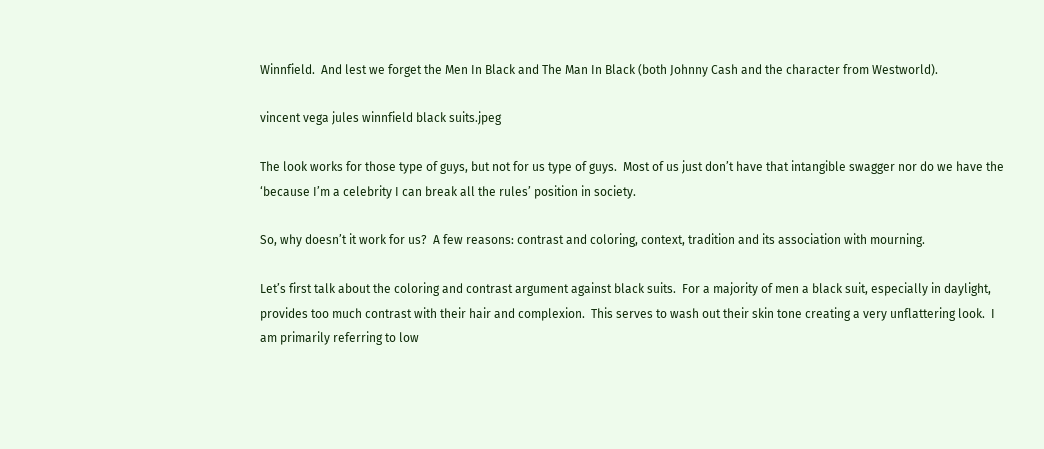Winnfield.  And lest we forget the Men In Black and The Man In Black (both Johnny Cash and the character from Westworld).

vincent vega jules winnfield black suits.jpeg

The look works for those type of guys, but not for us type of guys.  Most of us just don’t have that intangible swagger nor do we have the ‘because I’m a celebrity I can break all the rules’ position in society.

So, why doesn’t it work for us?  A few reasons: contrast and coloring, context, tradition and its association with mourning.

Let’s first talk about the coloring and contrast argument against black suits.  For a majority of men a black suit, especially in daylight, provides too much contrast with their hair and complexion.  This serves to wash out their skin tone creating a very unflattering look.  I am primarily referring to low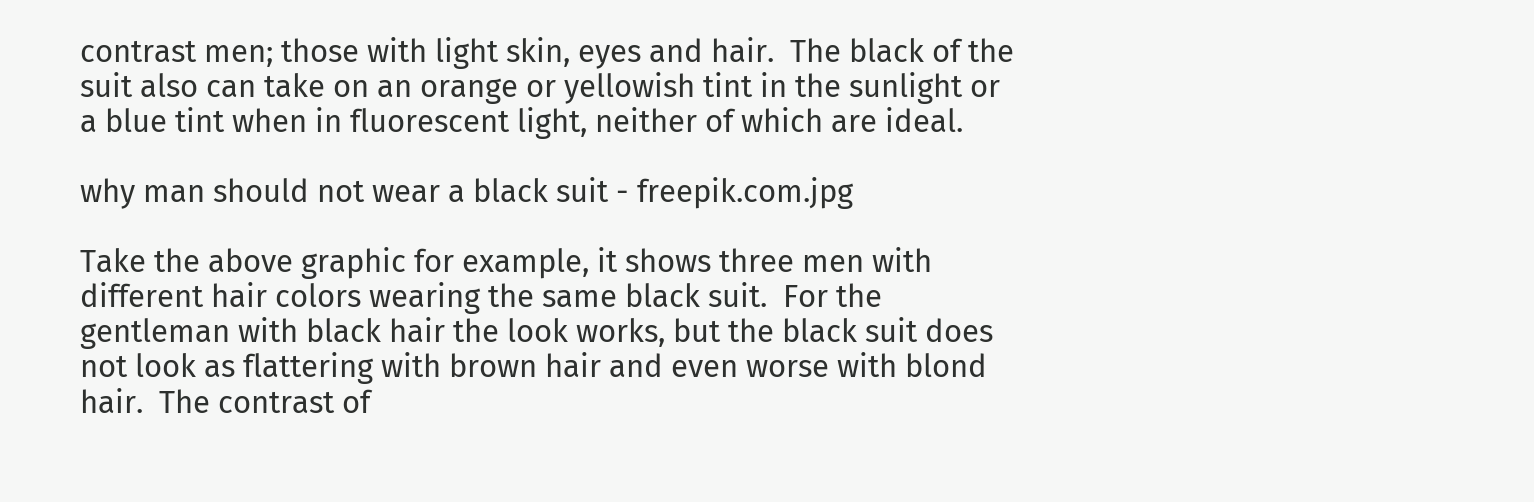contrast men; those with light skin, eyes and hair.  The black of the suit also can take on an orange or yellowish tint in the sunlight or a blue tint when in fluorescent light, neither of which are ideal.

why man should not wear a black suit - freepik.com.jpg

Take the above graphic for example, it shows three men with different hair colors wearing the same black suit.  For the gentleman with black hair the look works, but the black suit does not look as flattering with brown hair and even worse with blond hair.  The contrast of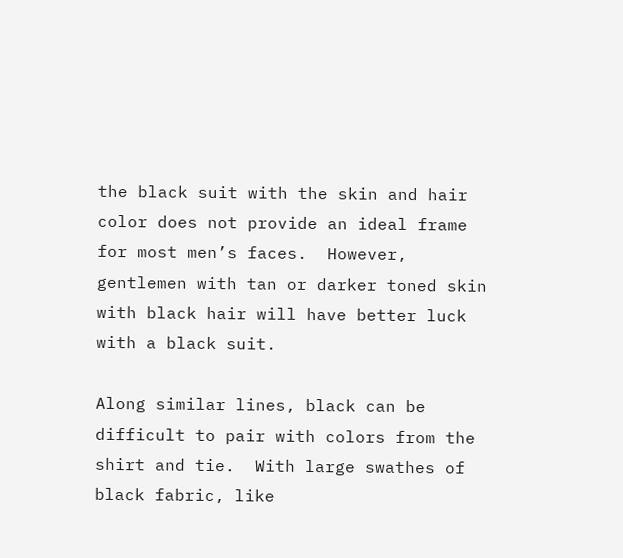the black suit with the skin and hair color does not provide an ideal frame for most men’s faces.  However, gentlemen with tan or darker toned skin with black hair will have better luck with a black suit.

Along similar lines, black can be difficult to pair with colors from the shirt and tie.  With large swathes of black fabric, like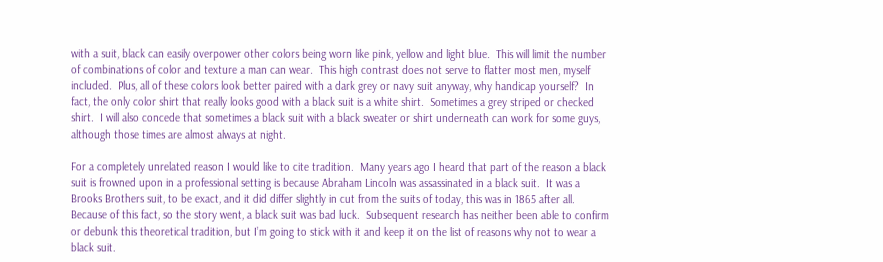with a suit, black can easily overpower other colors being worn like pink, yellow and light blue.  This will limit the number of combinations of color and texture a man can wear.  This high contrast does not serve to flatter most men, myself included.  Plus, all of these colors look better paired with a dark grey or navy suit anyway, why handicap yourself?  In fact, the only color shirt that really looks good with a black suit is a white shirt.  Sometimes a grey striped or checked shirt.  I will also concede that sometimes a black suit with a black sweater or shirt underneath can work for some guys, although those times are almost always at night.

For a completely unrelated reason I would like to cite tradition.  Many years ago I heard that part of the reason a black suit is frowned upon in a professional setting is because Abraham Lincoln was assassinated in a black suit.  It was a Brooks Brothers suit, to be exact, and it did differ slightly in cut from the suits of today, this was in 1865 after all.  Because of this fact, so the story went, a black suit was bad luck.  Subsequent research has neither been able to confirm or debunk this theoretical tradition, but I’m going to stick with it and keep it on the list of reasons why not to wear a black suit.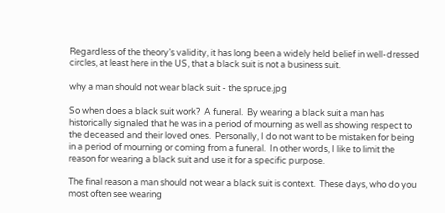Regardless of the theory’s validity, it has long been a widely held belief in well-dressed circles, at least here in the US, that a black suit is not a business suit.

why a man should not wear black suit - the spruce.jpg

So when does a black suit work?  A funeral.  By wearing a black suit a man has historically signaled that he was in a period of mourning as well as showing respect to the deceased and their loved ones.  Personally, I do not want to be mistaken for being in a period of mourning or coming from a funeral.  In other words, I like to limit the reason for wearing a black suit and use it for a specific purpose.

The final reason a man should not wear a black suit is context.  These days, who do you most often see wearing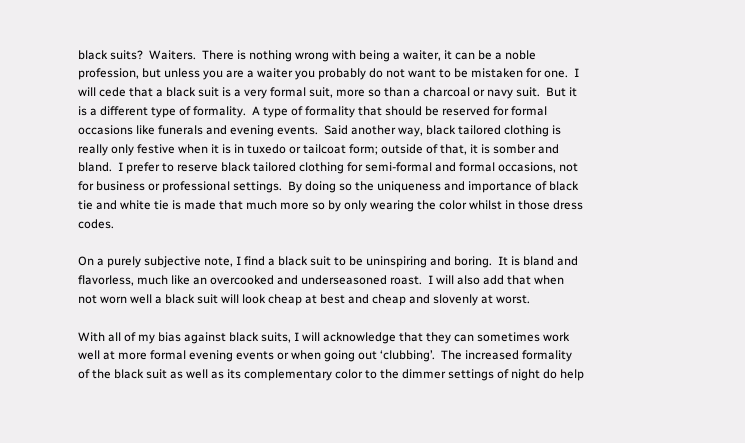black suits?  Waiters.  There is nothing wrong with being a waiter, it can be a noble profession, but unless you are a waiter you probably do not want to be mistaken for one.  I will cede that a black suit is a very formal suit, more so than a charcoal or navy suit.  But it is a different type of formality.  A type of formality that should be reserved for formal occasions like funerals and evening events.  Said another way, black tailored clothing is really only festive when it is in tuxedo or tailcoat form; outside of that, it is somber and bland.  I prefer to reserve black tailored clothing for semi-formal and formal occasions, not for business or professional settings.  By doing so the uniqueness and importance of black tie and white tie is made that much more so by only wearing the color whilst in those dress codes.

On a purely subjective note, I find a black suit to be uninspiring and boring.  It is bland and flavorless, much like an overcooked and underseasoned roast.  I will also add that when not worn well a black suit will look cheap at best and cheap and slovenly at worst.

With all of my bias against black suits, I will acknowledge that they can sometimes work well at more formal evening events or when going out ‘clubbing’.  The increased formality of the black suit as well as its complementary color to the dimmer settings of night do help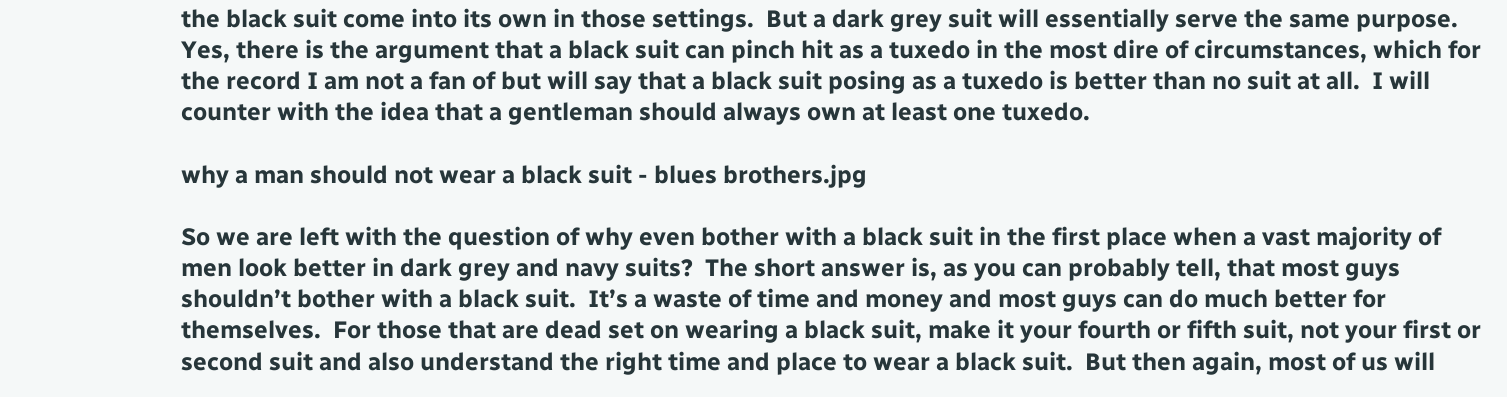the black suit come into its own in those settings.  But a dark grey suit will essentially serve the same purpose.  Yes, there is the argument that a black suit can pinch hit as a tuxedo in the most dire of circumstances, which for the record I am not a fan of but will say that a black suit posing as a tuxedo is better than no suit at all.  I will counter with the idea that a gentleman should always own at least one tuxedo.

why a man should not wear a black suit - blues brothers.jpg

So we are left with the question of why even bother with a black suit in the first place when a vast majority of men look better in dark grey and navy suits?  The short answer is, as you can probably tell, that most guys shouldn’t bother with a black suit.  It’s a waste of time and money and most guys can do much better for themselves.  For those that are dead set on wearing a black suit, make it your fourth or fifth suit, not your first or second suit and also understand the right time and place to wear a black suit.  But then again, most of us will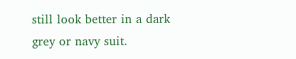still look better in a dark grey or navy suit.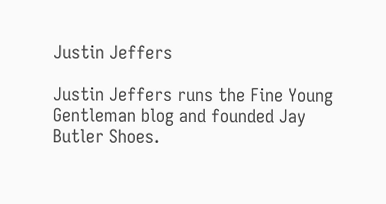Justin Jeffers

Justin Jeffers runs the Fine Young Gentleman blog and founded Jay Butler Shoes.